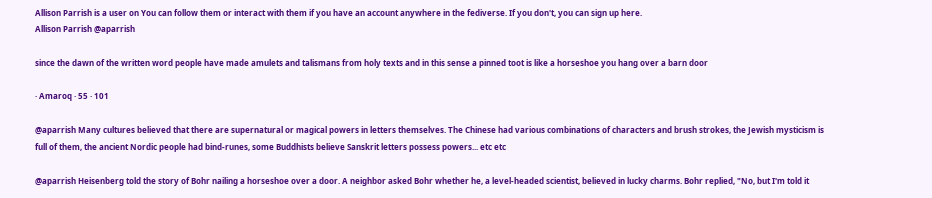Allison Parrish is a user on You can follow them or interact with them if you have an account anywhere in the fediverse. If you don't, you can sign up here.
Allison Parrish @aparrish

since the dawn of the written word people have made amulets and talismans from holy texts and in this sense a pinned toot is like a horseshoe you hang over a barn door

· Amaroq · 55 · 101

@aparrish Many cultures believed that there are supernatural or magical powers in letters themselves. The Chinese had various combinations of characters and brush strokes, the Jewish mysticism is full of them, the ancient Nordic people had bind-runes, some Buddhists believe Sanskrit letters possess powers... etc etc

@aparrish Heisenberg told the story of Bohr nailing a horseshoe over a door. A neighbor asked Bohr whether he, a level-headed scientist, believed in lucky charms. Bohr replied, "No, but I'm told it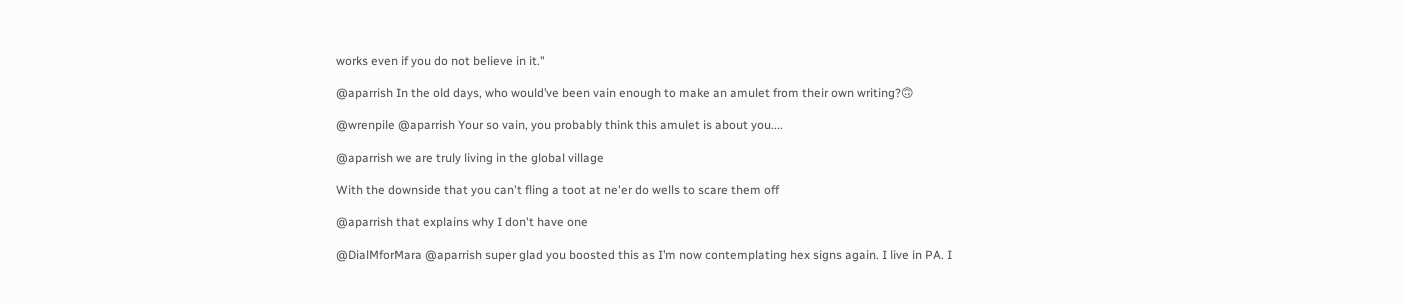works even if you do not believe in it."

@aparrish In the old days, who would’ve been vain enough to make an amulet from their own writing?🙃

@wrenpile @aparrish Your so vain, you probably think this amulet is about you....

@aparrish we are truly living in the global village

With the downside that you can't fling a toot at ne'er do wells to scare them off

@aparrish that explains why I don't have one

@DialMforMara @aparrish super glad you boosted this as I’m now contemplating hex signs again. I live in PA. I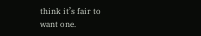think it’s fair to want one.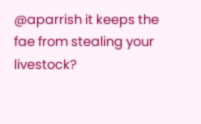@aparrish it keeps the fae from stealing your livestock?